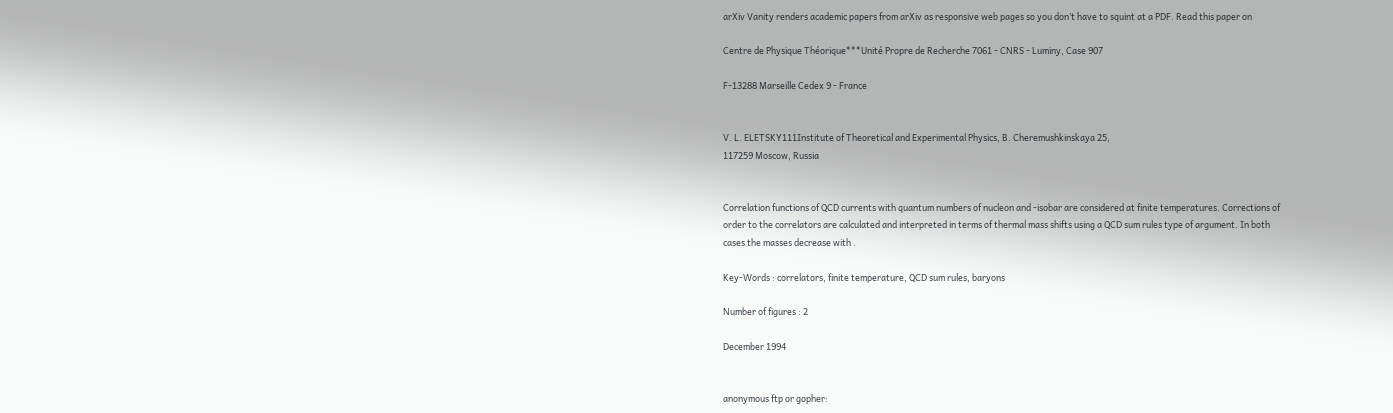arXiv Vanity renders academic papers from arXiv as responsive web pages so you don’t have to squint at a PDF. Read this paper on

Centre de Physique Théorique***Unité Propre de Recherche 7061 - CNRS - Luminy, Case 907

F-13288 Marseille Cedex 9 - France


V. L. ELETSKY111Institute of Theoretical and Experimental Physics, B. Cheremushkinskaya 25,
117259 Moscow, Russia


Correlation functions of QCD currents with quantum numbers of nucleon and -isobar are considered at finite temperatures. Corrections of order to the correlators are calculated and interpreted in terms of thermal mass shifts using a QCD sum rules type of argument. In both cases the masses decrease with .

Key-Words : correlators, finite temperature, QCD sum rules, baryons

Number of figures : 2

December 1994


anonymous ftp or gopher: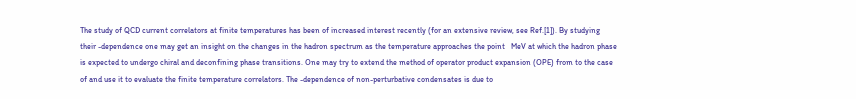The study of QCD current correlators at finite temperatures has been of increased interest recently (for an extensive review, see Ref.[1]). By studying their -dependence one may get an insight on the changes in the hadron spectrum as the temperature approaches the point   MeV at which the hadron phase is expected to undergo chiral and deconfining phase transitions. One may try to extend the method of operator product expansion (OPE) from to the case of and use it to evaluate the finite temperature correlators. The -dependence of non-perturbative condensates is due to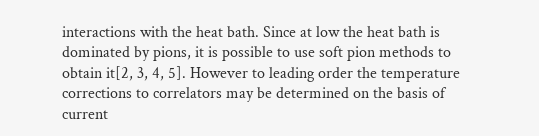interactions with the heat bath. Since at low the heat bath is dominated by pions, it is possible to use soft pion methods to obtain it[2, 3, 4, 5]. However to leading order the temperature corrections to correlators may be determined on the basis of current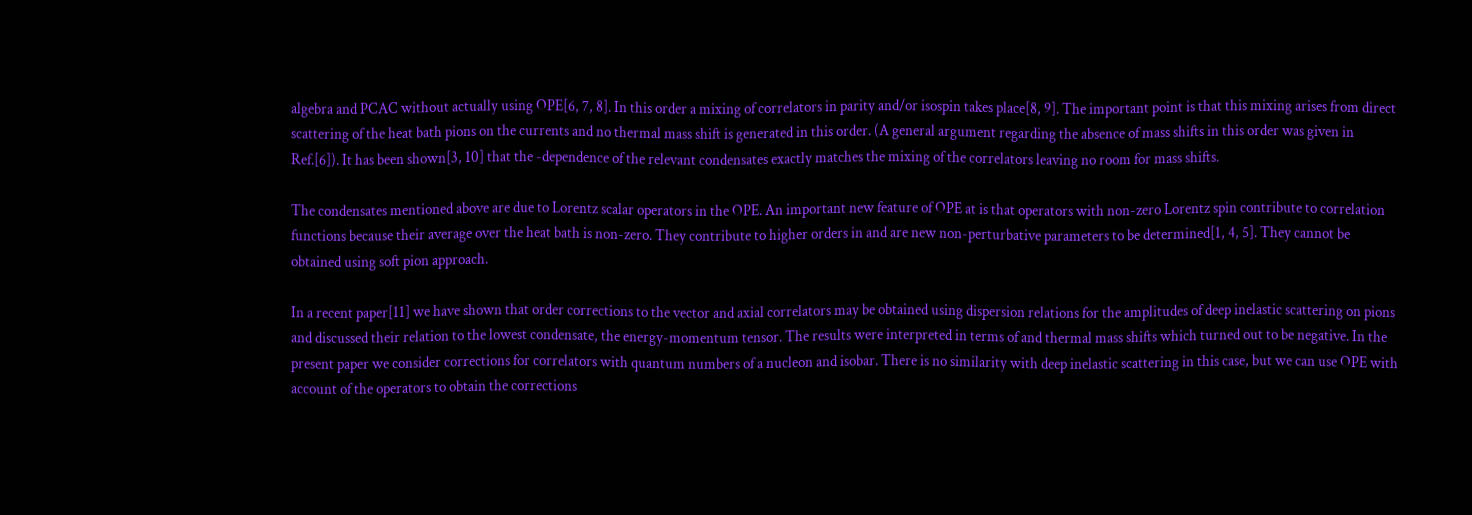algebra and PCAC without actually using OPE[6, 7, 8]. In this order a mixing of correlators in parity and/or isospin takes place[8, 9]. The important point is that this mixing arises from direct scattering of the heat bath pions on the currents and no thermal mass shift is generated in this order. (A general argument regarding the absence of mass shifts in this order was given in Ref.[6]). It has been shown[3, 10] that the -dependence of the relevant condensates exactly matches the mixing of the correlators leaving no room for mass shifts.

The condensates mentioned above are due to Lorentz scalar operators in the OPE. An important new feature of OPE at is that operators with non-zero Lorentz spin contribute to correlation functions because their average over the heat bath is non-zero. They contribute to higher orders in and are new non-perturbative parameters to be determined[1, 4, 5]. They cannot be obtained using soft pion approach.

In a recent paper[11] we have shown that order corrections to the vector and axial correlators may be obtained using dispersion relations for the amplitudes of deep inelastic scattering on pions and discussed their relation to the lowest condensate, the energy-momentum tensor. The results were interpreted in terms of and thermal mass shifts which turned out to be negative. In the present paper we consider corrections for correlators with quantum numbers of a nucleon and isobar. There is no similarity with deep inelastic scattering in this case, but we can use OPE with account of the operators to obtain the corrections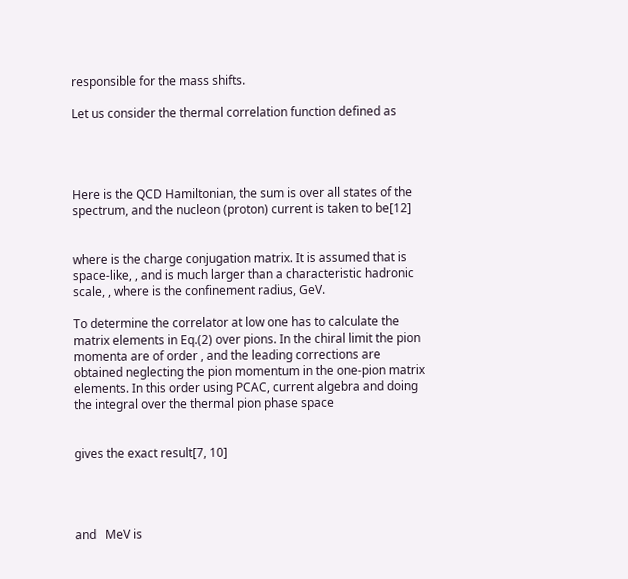responsible for the mass shifts.

Let us consider the thermal correlation function defined as




Here is the QCD Hamiltonian, the sum is over all states of the spectrum, and the nucleon (proton) current is taken to be[12]


where is the charge conjugation matrix. It is assumed that is space-like, , and is much larger than a characteristic hadronic scale, , where is the confinement radius, GeV.

To determine the correlator at low one has to calculate the matrix elements in Eq.(2) over pions. In the chiral limit the pion momenta are of order , and the leading corrections are obtained neglecting the pion momentum in the one-pion matrix elements. In this order using PCAC, current algebra and doing the integral over the thermal pion phase space


gives the exact result[7, 10]




and   MeV is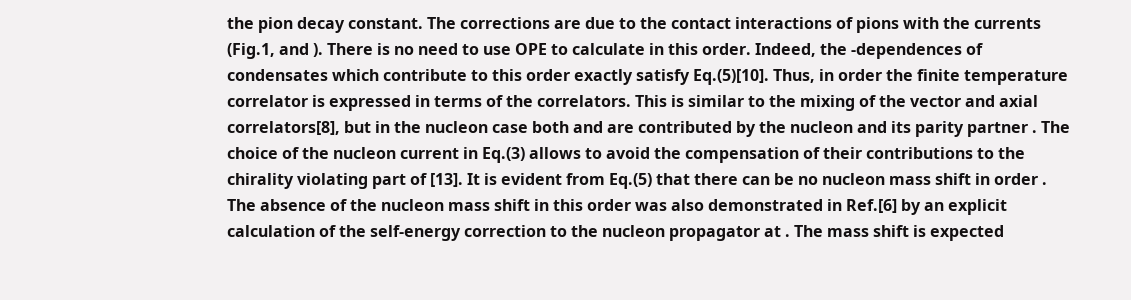the pion decay constant. The corrections are due to the contact interactions of pions with the currents (Fig.1, and ). There is no need to use OPE to calculate in this order. Indeed, the -dependences of condensates which contribute to this order exactly satisfy Eq.(5)[10]. Thus, in order the finite temperature correlator is expressed in terms of the correlators. This is similar to the mixing of the vector and axial correlators[8], but in the nucleon case both and are contributed by the nucleon and its parity partner . The choice of the nucleon current in Eq.(3) allows to avoid the compensation of their contributions to the chirality violating part of [13]. It is evident from Eq.(5) that there can be no nucleon mass shift in order . The absence of the nucleon mass shift in this order was also demonstrated in Ref.[6] by an explicit calculation of the self-energy correction to the nucleon propagator at . The mass shift is expected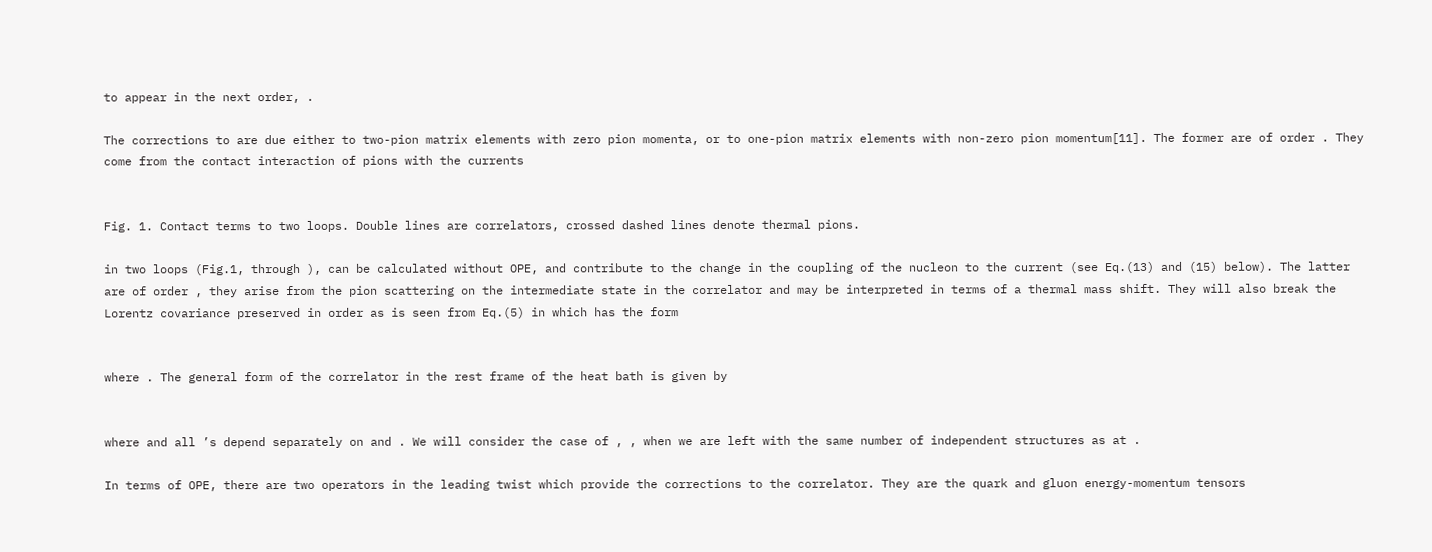to appear in the next order, .

The corrections to are due either to two-pion matrix elements with zero pion momenta, or to one-pion matrix elements with non-zero pion momentum[11]. The former are of order . They come from the contact interaction of pions with the currents


Fig. 1. Contact terms to two loops. Double lines are correlators, crossed dashed lines denote thermal pions.

in two loops (Fig.1, through ), can be calculated without OPE, and contribute to the change in the coupling of the nucleon to the current (see Eq.(13) and (15) below). The latter are of order , they arise from the pion scattering on the intermediate state in the correlator and may be interpreted in terms of a thermal mass shift. They will also break the Lorentz covariance preserved in order as is seen from Eq.(5) in which has the form


where . The general form of the correlator in the rest frame of the heat bath is given by


where and all ’s depend separately on and . We will consider the case of , , when we are left with the same number of independent structures as at .

In terms of OPE, there are two operators in the leading twist which provide the corrections to the correlator. They are the quark and gluon energy-momentum tensors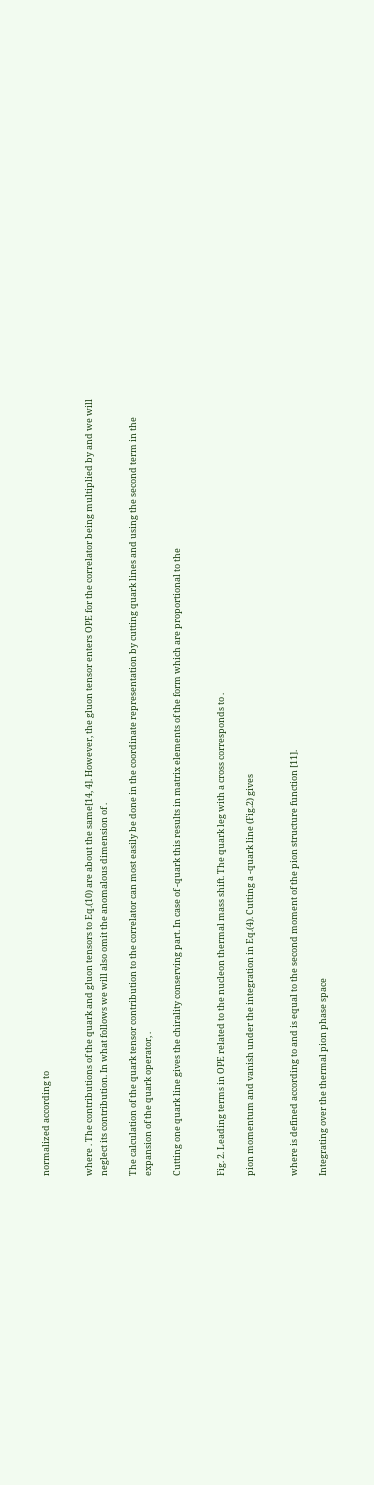normalized according to


where . The contributions of the quark and gluon tensors to Eq.(10) are about the same[14, 4]. However, the gluon tensor enters OPE for the correlator being multiplied by and we will neglect its contribution. In what follows we will also omit the anomalous dimension of .

The calculation of the quark tensor contribution to the correlator can most easily be done in the coordinate representation by cutting quark lines and using the second term in the expansion of the quark operator, .

Cutting one quark line gives the chirality conserving part. In case of -quark this results in matrix elements of the form which are proportional to the


Fig. 2. Leading terms in OPE related to the nucleon thermal mass shift. The quark leg with a cross corresponds to .

pion momentum and vanish under the integration in Eq.(4). Cutting a -quark line (Fig.2) gives


where is defined according to and is equal to the second moment of the pion structure function [11].

Integrating over the thermal pion phase space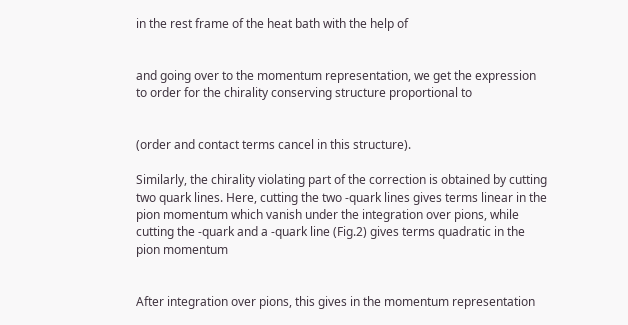in the rest frame of the heat bath with the help of


and going over to the momentum representation, we get the expression to order for the chirality conserving structure proportional to


(order and contact terms cancel in this structure).

Similarly, the chirality violating part of the correction is obtained by cutting two quark lines. Here, cutting the two -quark lines gives terms linear in the pion momentum which vanish under the integration over pions, while cutting the -quark and a -quark line (Fig.2) gives terms quadratic in the pion momentum


After integration over pions, this gives in the momentum representation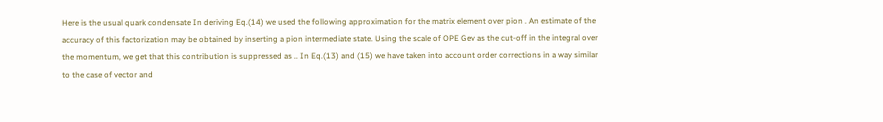Here is the usual quark condensate In deriving Eq.(14) we used the following approximation for the matrix element over pion . An estimate of the accuracy of this factorization may be obtained by inserting a pion intermediate state. Using the scale of OPE Gev as the cut-off in the integral over the momentum, we get that this contribution is suppressed as .. In Eq.(13) and (15) we have taken into account order corrections in a way similar to the case of vector and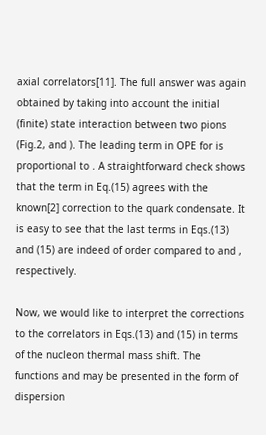axial correlators[11]. The full answer was again obtained by taking into account the initial (finite) state interaction between two pions (Fig.2, and ). The leading term in OPE for is proportional to . A straightforward check shows that the term in Eq.(15) agrees with the known[2] correction to the quark condensate. It is easy to see that the last terms in Eqs.(13) and (15) are indeed of order compared to and , respectively.

Now, we would like to interpret the corrections to the correlators in Eqs.(13) and (15) in terms of the nucleon thermal mass shift. The functions and may be presented in the form of dispersion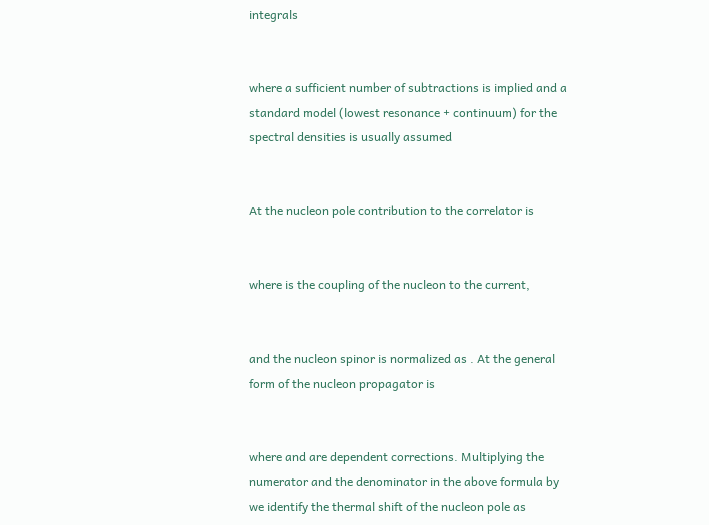integrals


where a sufficient number of subtractions is implied and a standard model (lowest resonance + continuum) for the spectral densities is usually assumed


At the nucleon pole contribution to the correlator is


where is the coupling of the nucleon to the current,


and the nucleon spinor is normalized as . At the general form of the nucleon propagator is


where and are dependent corrections. Multiplying the numerator and the denominator in the above formula by we identify the thermal shift of the nucleon pole as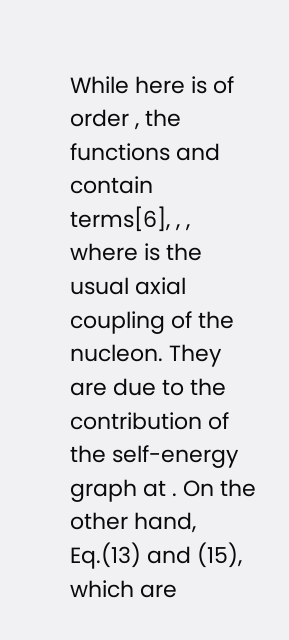While here is of order , the functions and contain terms[6], , , where is the usual axial coupling of the nucleon. They are due to the contribution of the self-energy graph at . On the other hand, Eq.(13) and (15), which are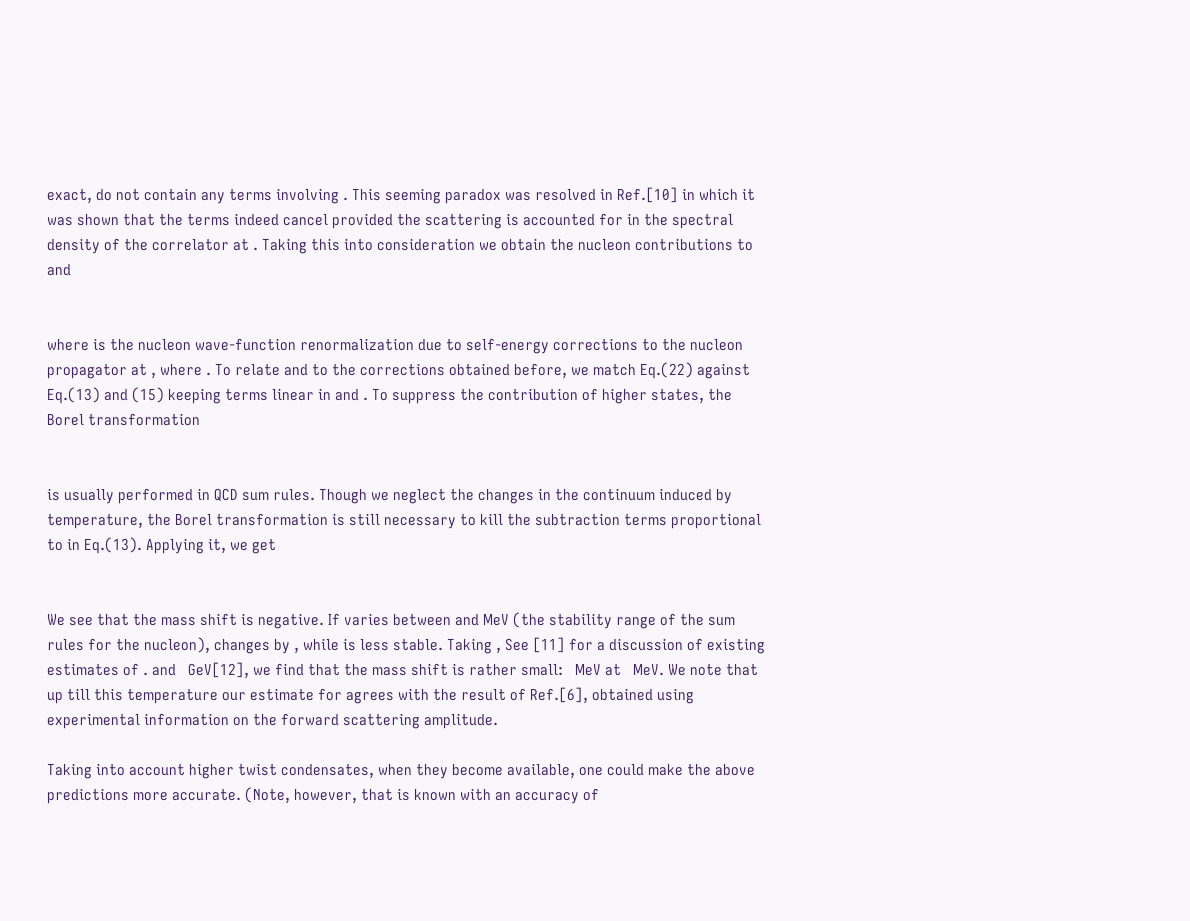exact, do not contain any terms involving . This seeming paradox was resolved in Ref.[10] in which it was shown that the terms indeed cancel provided the scattering is accounted for in the spectral density of the correlator at . Taking this into consideration we obtain the nucleon contributions to and


where is the nucleon wave-function renormalization due to self-energy corrections to the nucleon propagator at , where . To relate and to the corrections obtained before, we match Eq.(22) against Eq.(13) and (15) keeping terms linear in and . To suppress the contribution of higher states, the Borel transformation


is usually performed in QCD sum rules. Though we neglect the changes in the continuum induced by temperature, the Borel transformation is still necessary to kill the subtraction terms proportional to in Eq.(13). Applying it, we get


We see that the mass shift is negative. If varies between and MeV (the stability range of the sum rules for the nucleon), changes by , while is less stable. Taking , See [11] for a discussion of existing estimates of . and   GeV[12], we find that the mass shift is rather small:   MeV at   MeV. We note that up till this temperature our estimate for agrees with the result of Ref.[6], obtained using experimental information on the forward scattering amplitude.

Taking into account higher twist condensates, when they become available, one could make the above predictions more accurate. (Note, however, that is known with an accuracy of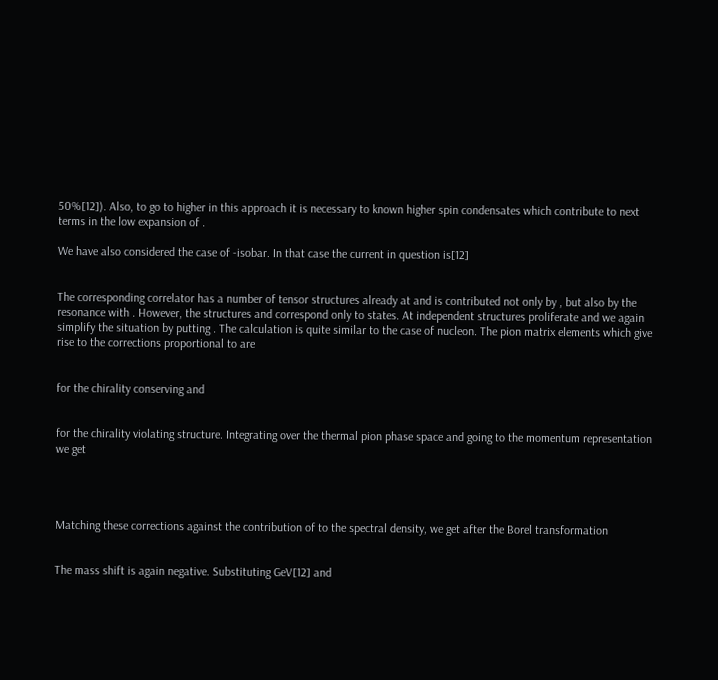50%[12]). Also, to go to higher in this approach it is necessary to known higher spin condensates which contribute to next terms in the low expansion of .

We have also considered the case of -isobar. In that case the current in question is[12]


The corresponding correlator has a number of tensor structures already at and is contributed not only by , but also by the resonance with . However, the structures and correspond only to states. At independent structures proliferate and we again simplify the situation by putting . The calculation is quite similar to the case of nucleon. The pion matrix elements which give rise to the corrections proportional to are


for the chirality conserving and


for the chirality violating structure. Integrating over the thermal pion phase space and going to the momentum representation we get




Matching these corrections against the contribution of to the spectral density, we get after the Borel transformation


The mass shift is again negative. Substituting GeV[12] and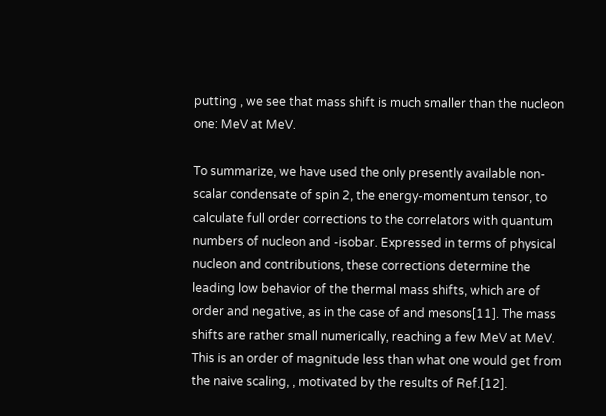putting , we see that mass shift is much smaller than the nucleon one: MeV at MeV.

To summarize, we have used the only presently available non-scalar condensate of spin 2, the energy-momentum tensor, to calculate full order corrections to the correlators with quantum numbers of nucleon and -isobar. Expressed in terms of physical nucleon and contributions, these corrections determine the leading low behavior of the thermal mass shifts, which are of order and negative, as in the case of and mesons[11]. The mass shifts are rather small numerically, reaching a few MeV at MeV. This is an order of magnitude less than what one would get from the naive scaling, , motivated by the results of Ref.[12].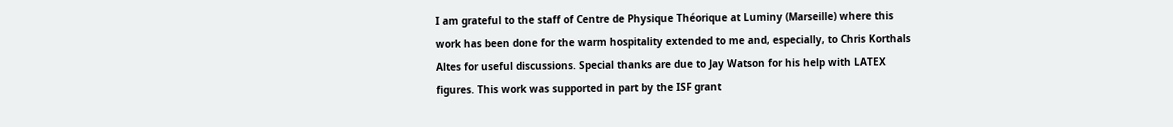I am grateful to the staff of Centre de Physique Théorique at Luminy (Marseille) where this work has been done for the warm hospitality extended to me and, especially, to Chris Korthals Altes for useful discussions. Special thanks are due to Jay Watson for his help with LATEX figures. This work was supported in part by the ISF grant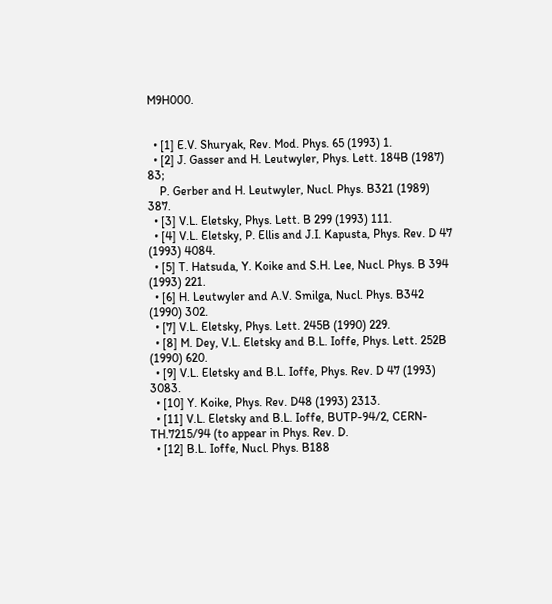M9H000.


  • [1] E.V. Shuryak, Rev. Mod. Phys. 65 (1993) 1.
  • [2] J. Gasser and H. Leutwyler, Phys. Lett. 184B (1987) 83;
    P. Gerber and H. Leutwyler, Nucl. Phys. B321 (1989) 387.
  • [3] V.L. Eletsky, Phys. Lett. B 299 (1993) 111.
  • [4] V.L. Eletsky, P. Ellis and J.I. Kapusta, Phys. Rev. D 47 (1993) 4084.
  • [5] T. Hatsuda, Y. Koike and S.H. Lee, Nucl. Phys. B 394 (1993) 221.
  • [6] H. Leutwyler and A.V. Smilga, Nucl. Phys. B342 (1990) 302.
  • [7] V.L. Eletsky, Phys. Lett. 245B (1990) 229.
  • [8] M. Dey, V.L. Eletsky and B.L. Ioffe, Phys. Lett. 252B (1990) 620.
  • [9] V.L. Eletsky and B.L. Ioffe, Phys. Rev. D 47 (1993) 3083.
  • [10] Y. Koike, Phys. Rev. D48 (1993) 2313.
  • [11] V.L. Eletsky and B.L. Ioffe, BUTP-94/2, CERN-TH.7215/94 (to appear in Phys. Rev. D.
  • [12] B.L. Ioffe, Nucl. Phys. B188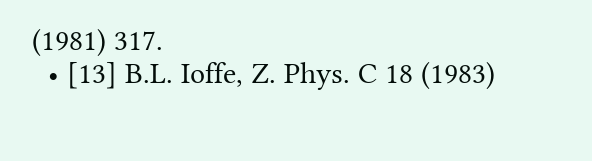(1981) 317.
  • [13] B.L. Ioffe, Z. Phys. C 18 (1983)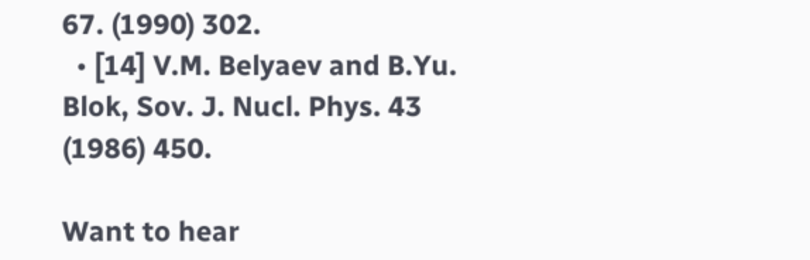67. (1990) 302.
  • [14] V.M. Belyaev and B.Yu. Blok, Sov. J. Nucl. Phys. 43 (1986) 450.

Want to hear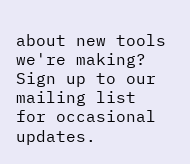about new tools we're making? Sign up to our mailing list for occasional updates.